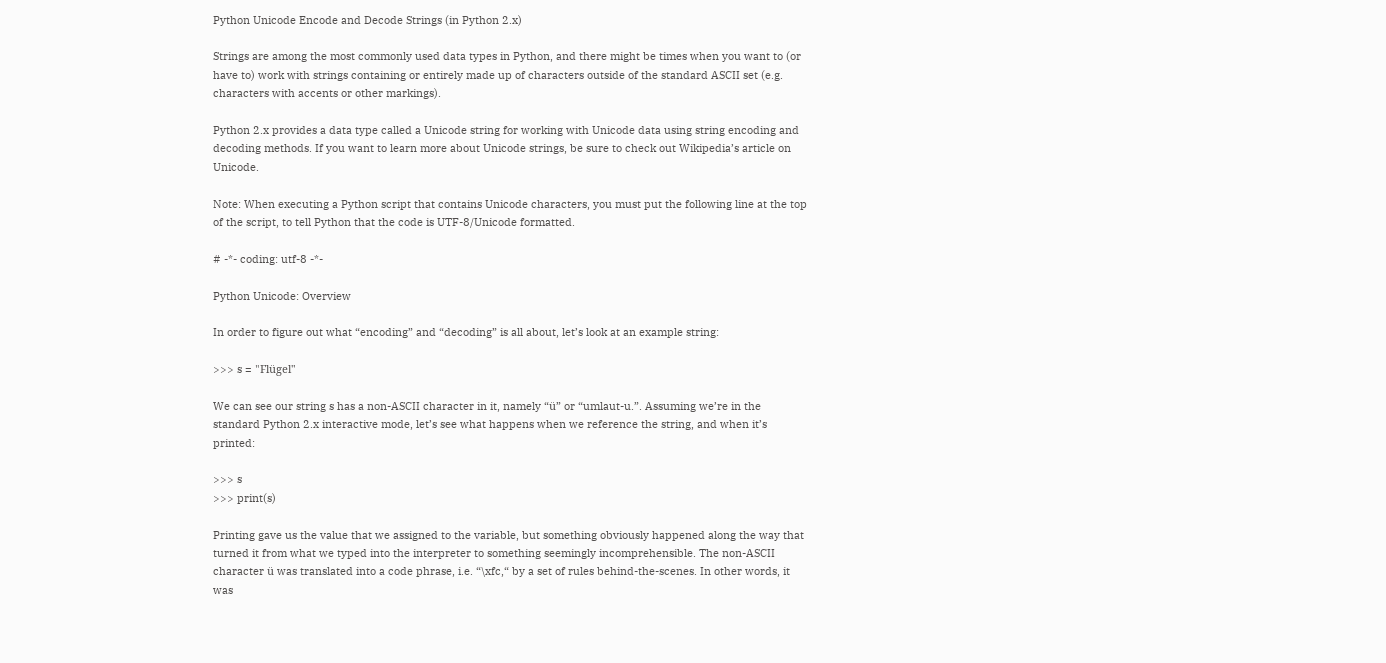Python Unicode Encode and Decode Strings (in Python 2.x)

Strings are among the most commonly used data types in Python, and there might be times when you want to (or have to) work with strings containing or entirely made up of characters outside of the standard ASCII set (e.g. characters with accents or other markings).

Python 2.x provides a data type called a Unicode string for working with Unicode data using string encoding and decoding methods. If you want to learn more about Unicode strings, be sure to check out Wikipedia’s article on Unicode.

Note: When executing a Python script that contains Unicode characters, you must put the following line at the top of the script, to tell Python that the code is UTF-8/Unicode formatted.

# -*- coding: utf-8 -*-

Python Unicode: Overview

In order to figure out what “encoding” and “decoding” is all about, let’s look at an example string:

>>> s = "Flügel"

We can see our string s has a non-ASCII character in it, namely “ü” or “umlaut-u.”. Assuming we’re in the standard Python 2.x interactive mode, let’s see what happens when we reference the string, and when it’s printed:

>>> s
>>> print(s)

Printing gave us the value that we assigned to the variable, but something obviously happened along the way that turned it from what we typed into the interpreter to something seemingly incomprehensible. The non-ASCII character ü was translated into a code phrase, i.e. “\xfc,“ by a set of rules behind-the-scenes. In other words, it was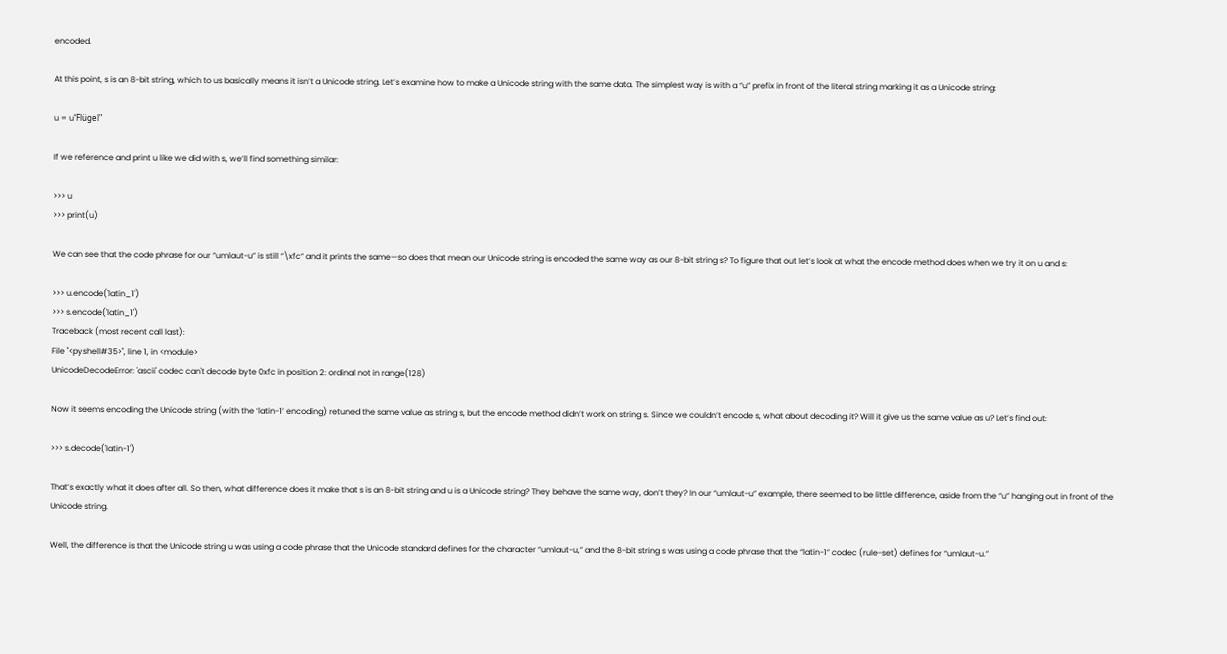encoded.

At this point, s is an 8-bit string, which to us basically means it isn’t a Unicode string. Let’s examine how to make a Unicode string with the same data. The simplest way is with a “u” prefix in front of the literal string marking it as a Unicode string:

u = u"Flügel"

If we reference and print u like we did with s, we’ll find something similar:

>>> u
>>> print(u)

We can see that the code phrase for our “umlaut-u” is still “\xfc“ and it prints the same—so does that mean our Unicode string is encoded the same way as our 8-bit string s? To figure that out let’s look at what the encode method does when we try it on u and s:

>>> u.encode('latin_1')
>>> s.encode('latin_1')
Traceback (most recent call last):
File "<pyshell#35>", line 1, in <module>
UnicodeDecodeError: 'ascii' codec can't decode byte 0xfc in position 2: ordinal not in range(128)

Now it seems encoding the Unicode string (with the ‘latin-1’ encoding) retuned the same value as string s, but the encode method didn’t work on string s. Since we couldn’t encode s, what about decoding it? Will it give us the same value as u? Let’s find out:

>>> s.decode('latin-1')

That’s exactly what it does after all. So then, what difference does it make that s is an 8-bit string and u is a Unicode string? They behave the same way, don’t they? In our “umlaut-u” example, there seemed to be little difference, aside from the “u” hanging out in front of the Unicode string.

Well, the difference is that the Unicode string u was using a code phrase that the Unicode standard defines for the character “umlaut-u,” and the 8-bit string s was using a code phrase that the “latin-1” codec (rule-set) defines for “umlaut-u.”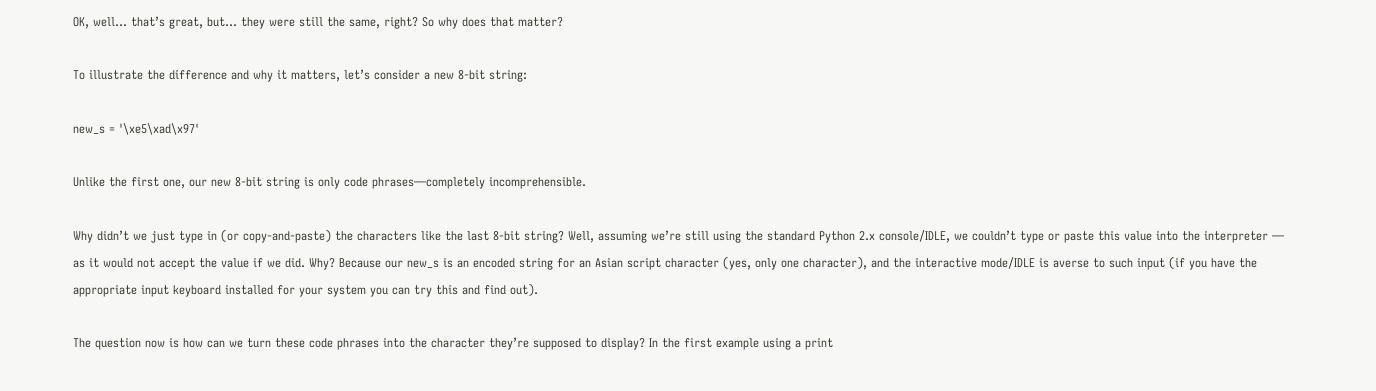OK, well… that’s great, but… they were still the same, right? So why does that matter?

To illustrate the difference and why it matters, let’s consider a new 8-bit string:

new_s = '\xe5\xad\x97'

Unlike the first one, our new 8-bit string is only code phrases—completely incomprehensible.

Why didn’t we just type in (or copy-and-paste) the characters like the last 8-bit string? Well, assuming we’re still using the standard Python 2.x console/IDLE, we couldn’t type or paste this value into the interpreter — as it would not accept the value if we did. Why? Because our new_s is an encoded string for an Asian script character (yes, only one character), and the interactive mode/IDLE is averse to such input (if you have the appropriate input keyboard installed for your system you can try this and find out).

The question now is how can we turn these code phrases into the character they’re supposed to display? In the first example using a print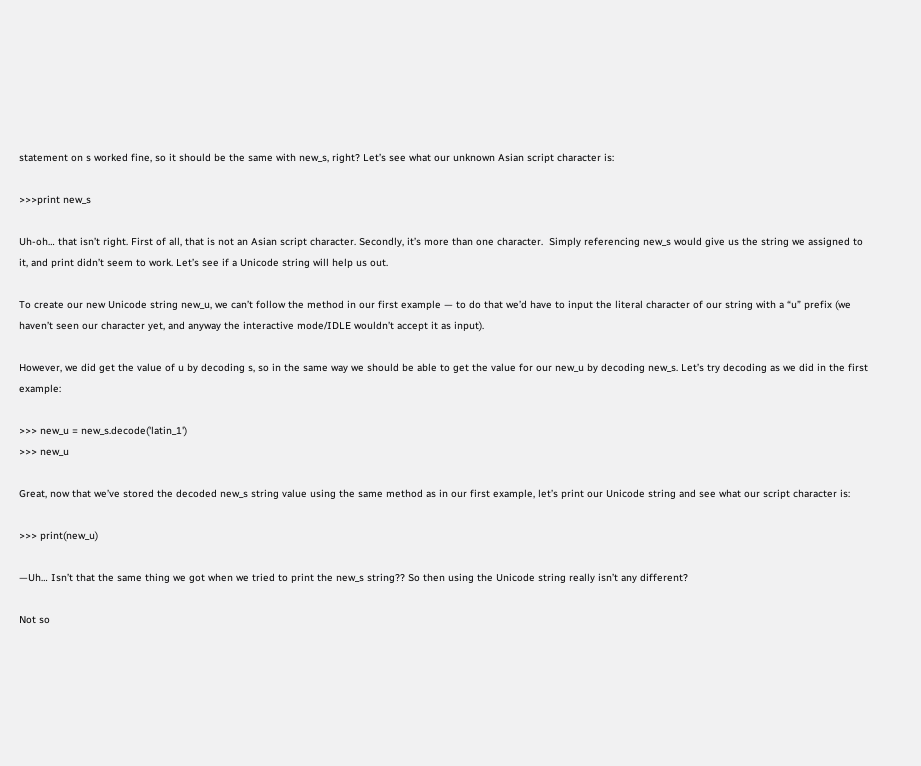statement on s worked fine, so it should be the same with new_s, right? Let’s see what our unknown Asian script character is:

>>>print new_s

Uh-oh… that isn’t right. First of all, that is not an Asian script character. Secondly, it’s more than one character.  Simply referencing new_s would give us the string we assigned to it, and print didn’t seem to work. Let’s see if a Unicode string will help us out.

To create our new Unicode string new_u, we can’t follow the method in our first example — to do that we’d have to input the literal character of our string with a “u” prefix (we haven’t seen our character yet, and anyway the interactive mode/IDLE wouldn’t accept it as input).

However, we did get the value of u by decoding s, so in the same way we should be able to get the value for our new_u by decoding new_s. Let’s try decoding as we did in the first example:

>>> new_u = new_s.decode('latin_1')
>>> new_u

Great, now that we’ve stored the decoded new_s string value using the same method as in our first example, let’s print our Unicode string and see what our script character is:

>>> print(new_u)

—Uh… Isn’t that the same thing we got when we tried to print the new_s string?? So then using the Unicode string really isn’t any different?

Not so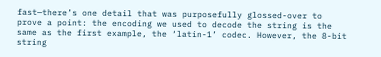fast—there’s one detail that was purposefully glossed-over to prove a point: the encoding we used to decode the string is the same as the first example, the ‘latin-1’ codec. However, the 8-bit string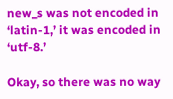new_s was not encoded in ‘latin-1,’ it was encoded in ‘utf-8.’

Okay, so there was no way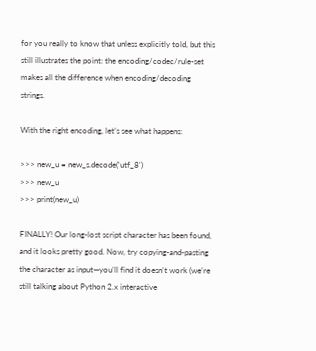for you really to know that unless explicitly told, but this still illustrates the point: the encoding/codec/rule-set makes all the difference when encoding/decoding strings.

With the right encoding, let’s see what happens:

>>> new_u = new_s.decode('utf_8')
>>> new_u
>>> print(new_u)

FINALLY! Our long-lost script character has been found, and it looks pretty good. Now, try copying-and-pasting the character as input—you’ll find it doesn’t work (we’re still talking about Python 2.x interactive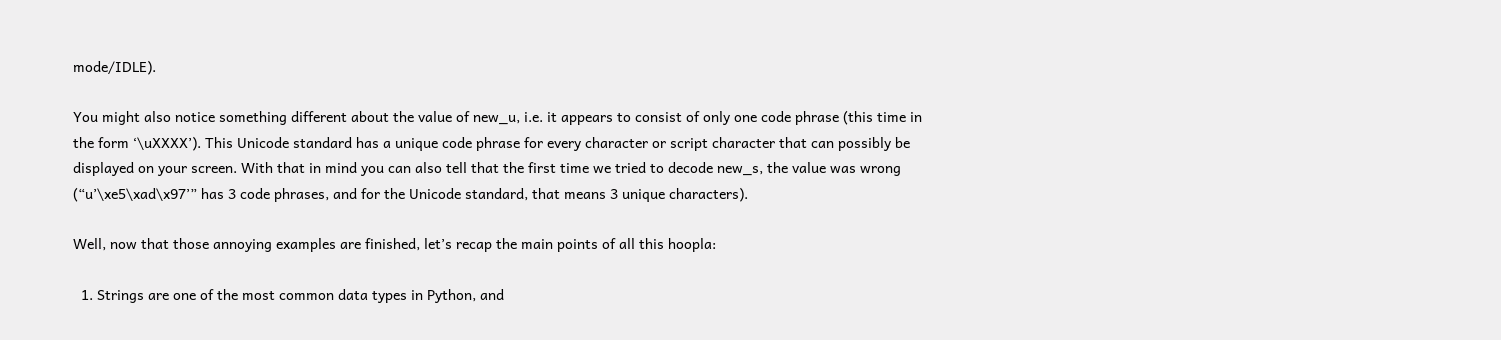mode/IDLE).

You might also notice something different about the value of new_u, i.e. it appears to consist of only one code phrase (this time in the form ‘\uXXXX’). This Unicode standard has a unique code phrase for every character or script character that can possibly be displayed on your screen. With that in mind you can also tell that the first time we tried to decode new_s, the value was wrong (“u’\xe5\xad\x97’” has 3 code phrases, and for the Unicode standard, that means 3 unique characters).

Well, now that those annoying examples are finished, let’s recap the main points of all this hoopla:

  1. Strings are one of the most common data types in Python, and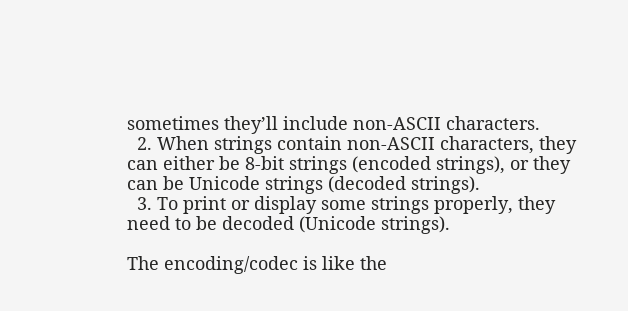sometimes they’ll include non-ASCII characters.
  2. When strings contain non-ASCII characters, they can either be 8-bit strings (encoded strings), or they can be Unicode strings (decoded strings).
  3. To print or display some strings properly, they need to be decoded (Unicode strings).

The encoding/codec is like the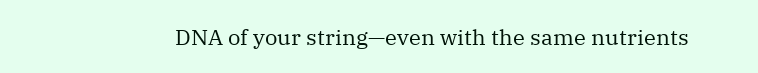DNA of your string—even with the same nutrients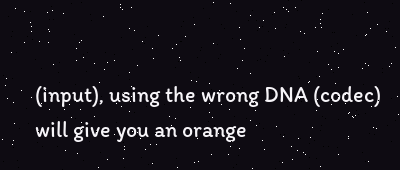(input), using the wrong DNA (codec) will give you an orange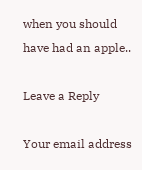when you should have had an apple..

Leave a Reply

Your email address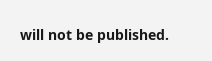will not be published.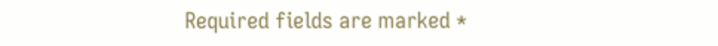Required fields are marked *